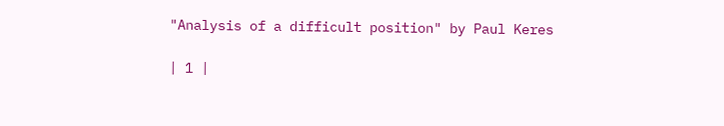"Analysis of a difficult position" by Paul Keres

| 1 |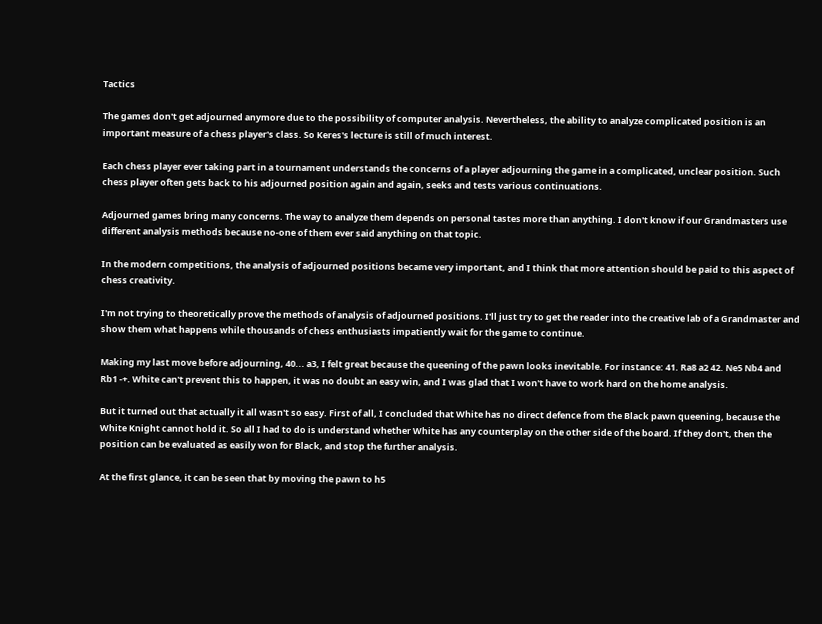Tactics

The games don't get adjourned anymore due to the possibility of computer analysis. Nevertheless, the ability to analyze complicated position is an important measure of a chess player's class. So Keres's lecture is still of much interest.

Each chess player ever taking part in a tournament understands the concerns of a player adjourning the game in a complicated, unclear position. Such chess player often gets back to his adjourned position again and again, seeks and tests various continuations.

Adjourned games bring many concerns. The way to analyze them depends on personal tastes more than anything. I don't know if our Grandmasters use different analysis methods because no-one of them ever said anything on that topic.

In the modern competitions, the analysis of adjourned positions became very important, and I think that more attention should be paid to this aspect of chess creativity.

I'm not trying to theoretically prove the methods of analysis of adjourned positions. I'll just try to get the reader into the creative lab of a Grandmaster and show them what happens while thousands of chess enthusiasts impatiently wait for the game to continue.

Making my last move before adjourning, 40... a3, I felt great because the queening of the pawn looks inevitable. For instance: 41. Ra8 a2 42. Ne5 Nb4 and Rb1 -+. White can't prevent this to happen, it was no doubt an easy win, and I was glad that I won't have to work hard on the home analysis.

But it turned out that actually it all wasn't so easy. First of all, I concluded that White has no direct defence from the Black pawn queening, because the White Knight cannot hold it. So all I had to do is understand whether White has any counterplay on the other side of the board. If they don't, then the position can be evaluated as easily won for Black, and stop the further analysis.

At the first glance, it can be seen that by moving the pawn to h5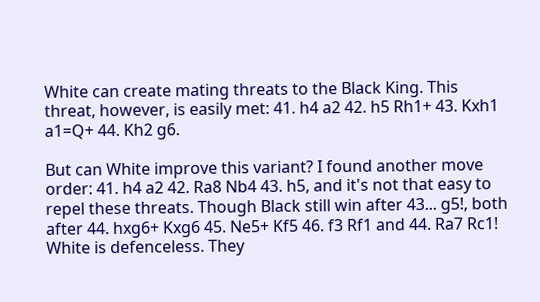White can create mating threats to the Black King. This threat, however, is easily met: 41. h4 a2 42. h5 Rh1+ 43. Kxh1 a1=Q+ 44. Kh2 g6.

But can White improve this variant? I found another move order: 41. h4 a2 42. Ra8 Nb4 43. h5, and it's not that easy to repel these threats. Though Black still win after 43... g5!, both after 44. hxg6+ Kxg6 45. Ne5+ Kf5 46. f3 Rf1 and 44. Ra7 Rc1! White is defenceless. They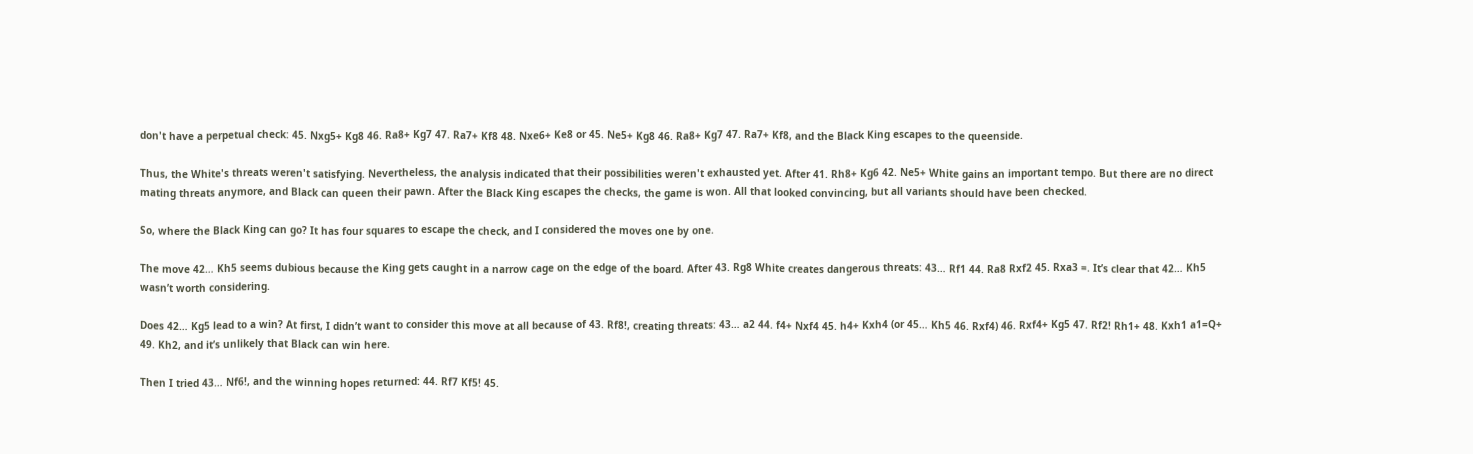don't have a perpetual check: 45. Nxg5+ Kg8 46. Ra8+ Kg7 47. Ra7+ Kf8 48. Nxe6+ Ke8 or 45. Ne5+ Kg8 46. Ra8+ Kg7 47. Ra7+ Kf8, and the Black King escapes to the queenside.

Thus, the White's threats weren't satisfying. Nevertheless, the analysis indicated that their possibilities weren't exhausted yet. After 41. Rh8+ Kg6 42. Ne5+ White gains an important tempo. But there are no direct mating threats anymore, and Black can queen their pawn. After the Black King escapes the checks, the game is won. All that looked convincing, but all variants should have been checked.

So, where the Black King can go? It has four squares to escape the check, and I considered the moves one by one.

The move 42… Kh5 seems dubious because the King gets caught in a narrow cage on the edge of the board. After 43. Rg8 White creates dangerous threats: 43… Rf1 44. Ra8 Rxf2 45. Rxa3 =. It’s clear that 42… Kh5 wasn’t worth considering.

Does 42… Kg5 lead to a win? At first, I didn’t want to consider this move at all because of 43. Rf8!, creating threats: 43… a2 44. f4+ Nxf4 45. h4+ Kxh4 (or 45… Kh5 46. Rxf4) 46. Rxf4+ Kg5 47. Rf2! Rh1+ 48. Kxh1 a1=Q+ 49. Kh2, and it’s unlikely that Black can win here.

Then I tried 43… Nf6!, and the winning hopes returned: 44. Rf7 Kf5! 45.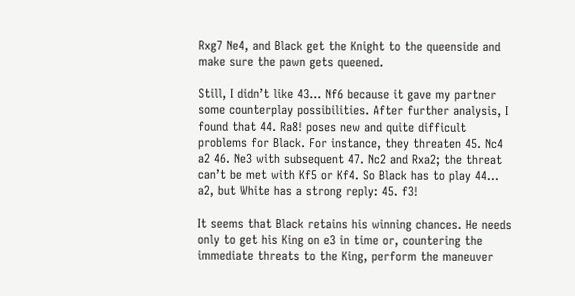Rxg7 Ne4, and Black get the Knight to the queenside and make sure the pawn gets queened.

Still, I didn’t like 43… Nf6 because it gave my partner some counterplay possibilities. After further analysis, I found that 44. Ra8! poses new and quite difficult problems for Black. For instance, they threaten 45. Nc4 a2 46. Ne3 with subsequent 47. Nc2 and Rxa2; the threat can’t be met with Kf5 or Kf4. So Black has to play 44… a2, but White has a strong reply: 45. f3!

It seems that Black retains his winning chances. He needs only to get his King on e3 in time or, countering the immediate threats to the King, perform the maneuver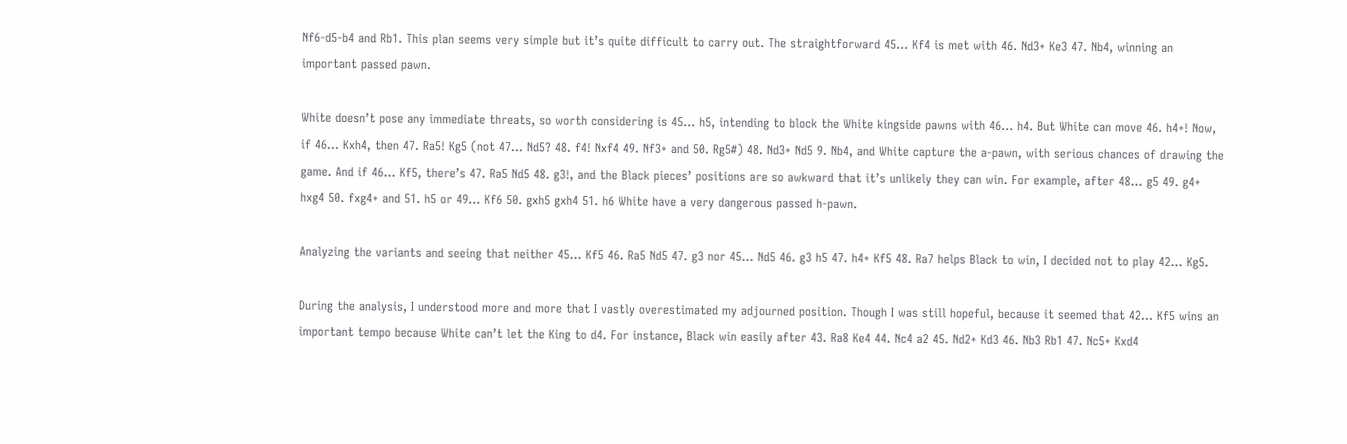Nf6-d5-b4 and Rb1. This plan seems very simple but it’s quite difficult to carry out. The straightforward 45… Kf4 is met with 46. Nd3+ Ke3 47. Nb4, winning an important passed pawn.

White doesn’t pose any immediate threats, so worth considering is 45… h5, intending to block the White kingside pawns with 46… h4. But White can move 46. h4+! Now, if 46… Kxh4, then 47. Ra5! Kg5 (not 47… Nd5? 48. f4! Nxf4 49. Nf3+ and 50. Rg5#) 48. Nd3+ Nd5 9. Nb4, and White capture the a-pawn, with serious chances of drawing the game. And if 46… Kf5, there’s 47. Ra5 Nd5 48. g3!, and the Black pieces’ positions are so awkward that it’s unlikely they can win. For example, after 48… g5 49. g4+ hxg4 50. fxg4+ and 51. h5 or 49… Kf6 50. gxh5 gxh4 51. h6 White have a very dangerous passed h-pawn.

Analyzing the variants and seeing that neither 45… Kf5 46. Ra5 Nd5 47. g3 nor 45… Nd5 46. g3 h5 47. h4+ Kf5 48. Ra7 helps Black to win, I decided not to play 42… Kg5.

During the analysis, I understood more and more that I vastly overestimated my adjourned position. Though I was still hopeful, because it seemed that 42… Kf5 wins an important tempo because White can’t let the King to d4. For instance, Black win easily after 43. Ra8 Ke4 44. Nc4 a2 45. Nd2+ Kd3 46. Nb3 Rb1 47. Nc5+ Kxd4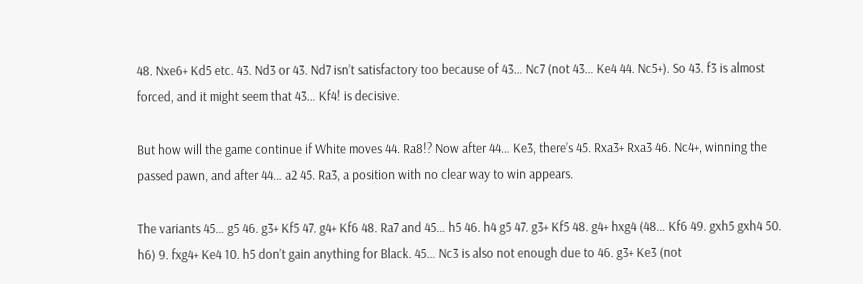48. Nxe6+ Kd5 etc. 43. Nd3 or 43. Nd7 isn’t satisfactory too because of 43… Nc7 (not 43… Ke4 44. Nc5+). So 43. f3 is almost forced, and it might seem that 43… Kf4! is decisive.

But how will the game continue if White moves 44. Ra8!? Now after 44… Ke3, there’s 45. Rxa3+ Rxa3 46. Nc4+, winning the passed pawn, and after 44… a2 45. Ra3, a position with no clear way to win appears.

The variants 45… g5 46. g3+ Kf5 47. g4+ Kf6 48. Ra7 and 45… h5 46. h4 g5 47. g3+ Kf5 48. g4+ hxg4 (48… Kf6 49. gxh5 gxh4 50. h6) 9. fxg4+ Ke4 10. h5 don’t gain anything for Black. 45… Nc3 is also not enough due to 46. g3+ Ke3 (not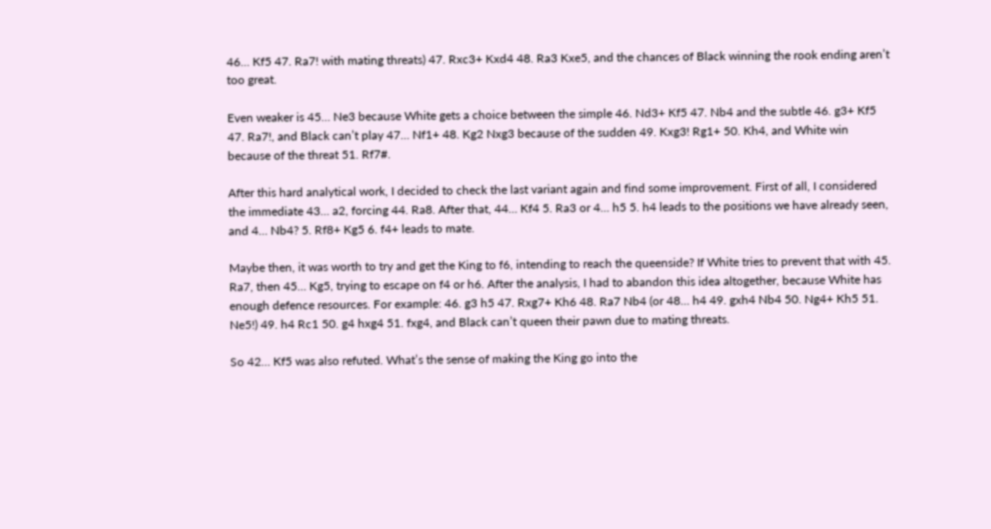46… Kf5 47. Ra7! with mating threats) 47. Rxc3+ Kxd4 48. Ra3 Kxe5, and the chances of Black winning the rook ending aren’t too great.

Even weaker is 45… Ne3 because White gets a choice between the simple 46. Nd3+ Kf5 47. Nb4 and the subtle 46. g3+ Kf5 47. Ra7!, and Black can’t play 47… Nf1+ 48. Kg2 Nxg3 because of the sudden 49. Kxg3! Rg1+ 50. Kh4, and White win because of the threat 51. Rf7#.

After this hard analytical work, I decided to check the last variant again and find some improvement. First of all, I considered the immediate 43… a2, forcing 44. Ra8. After that, 44… Kf4 5. Ra3 or 4… h5 5. h4 leads to the positions we have already seen, and 4… Nb4? 5. Rf8+ Kg5 6. f4+ leads to mate.

Maybe then, it was worth to try and get the King to f6, intending to reach the queenside? If White tries to prevent that with 45. Ra7, then 45… Kg5, trying to escape on f4 or h6. After the analysis, I had to abandon this idea altogether, because White has enough defence resources. For example: 46. g3 h5 47. Rxg7+ Kh6 48. Ra7 Nb4 (or 48… h4 49. gxh4 Nb4 50. Ng4+ Kh5 51. Ne5!) 49. h4 Rc1 50. g4 hxg4 51. fxg4, and Black can’t queen their pawn due to mating threats.

So 42… Kf5 was also refuted. What’s the sense of making the King go into the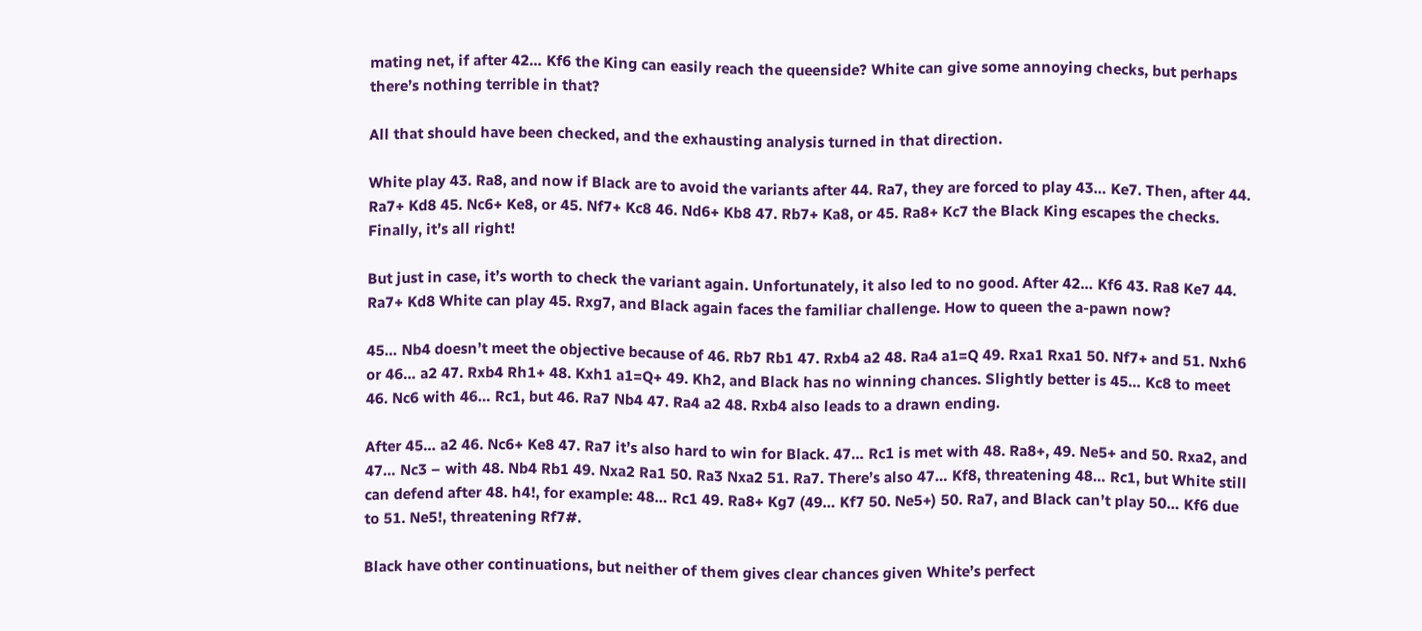mating net, if after 42… Kf6 the King can easily reach the queenside? White can give some annoying checks, but perhaps there’s nothing terrible in that?

All that should have been checked, and the exhausting analysis turned in that direction.

White play 43. Ra8, and now if Black are to avoid the variants after 44. Ra7, they are forced to play 43… Ke7. Then, after 44. Ra7+ Kd8 45. Nc6+ Ke8, or 45. Nf7+ Kc8 46. Nd6+ Kb8 47. Rb7+ Ka8, or 45. Ra8+ Kc7 the Black King escapes the checks. Finally, it’s all right!

But just in case, it’s worth to check the variant again. Unfortunately, it also led to no good. After 42… Kf6 43. Ra8 Ke7 44. Ra7+ Kd8 White can play 45. Rxg7, and Black again faces the familiar challenge. How to queen the a-pawn now?

45… Nb4 doesn’t meet the objective because of 46. Rb7 Rb1 47. Rxb4 a2 48. Ra4 a1=Q 49. Rxa1 Rxa1 50. Nf7+ and 51. Nxh6 or 46… a2 47. Rxb4 Rh1+ 48. Kxh1 a1=Q+ 49. Kh2, and Black has no winning chances. Slightly better is 45… Kc8 to meet 46. Nc6 with 46… Rc1, but 46. Ra7 Nb4 47. Ra4 a2 48. Rxb4 also leads to a drawn ending.

After 45… a2 46. Nc6+ Ke8 47. Ra7 it’s also hard to win for Black. 47… Rc1 is met with 48. Ra8+, 49. Ne5+ and 50. Rxa2, and 47… Nc3 – with 48. Nb4 Rb1 49. Nxa2 Ra1 50. Ra3 Nxa2 51. Ra7. There’s also 47… Kf8, threatening 48… Rc1, but White still can defend after 48. h4!, for example: 48… Rc1 49. Ra8+ Kg7 (49… Kf7 50. Ne5+) 50. Ra7, and Black can’t play 50… Kf6 due to 51. Ne5!, threatening Rf7#.

Black have other continuations, but neither of them gives clear chances given White’s perfect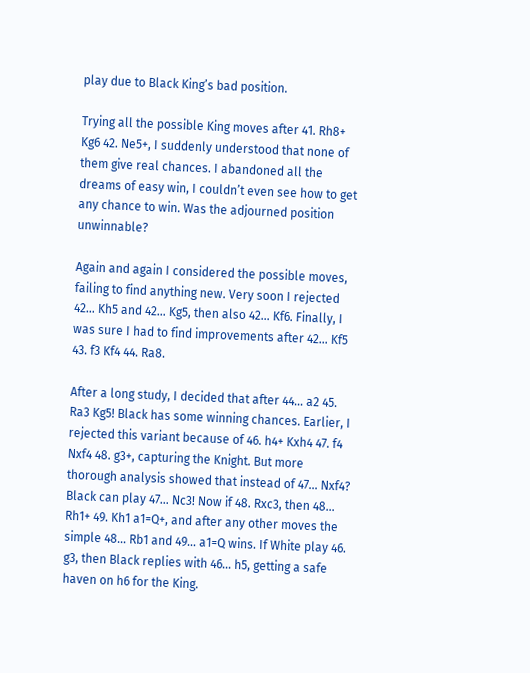play due to Black King’s bad position.

Trying all the possible King moves after 41. Rh8+ Kg6 42. Ne5+, I suddenly understood that none of them give real chances. I abandoned all the dreams of easy win, I couldn’t even see how to get any chance to win. Was the adjourned position unwinnable?

Again and again I considered the possible moves, failing to find anything new. Very soon I rejected 42… Kh5 and 42… Kg5, then also 42… Kf6. Finally, I was sure I had to find improvements after 42… Kf5 43. f3 Kf4 44. Ra8.

After a long study, I decided that after 44… a2 45. Ra3 Kg5! Black has some winning chances. Earlier, I rejected this variant because of 46. h4+ Kxh4 47. f4 Nxf4 48. g3+, capturing the Knight. But more thorough analysis showed that instead of 47… Nxf4? Black can play 47… Nc3! Now if 48. Rxc3, then 48… Rh1+ 49. Kh1 a1=Q+, and after any other moves the simple 48… Rb1 and 49… a1=Q wins. If White play 46. g3, then Black replies with 46… h5, getting a safe haven on h6 for the King.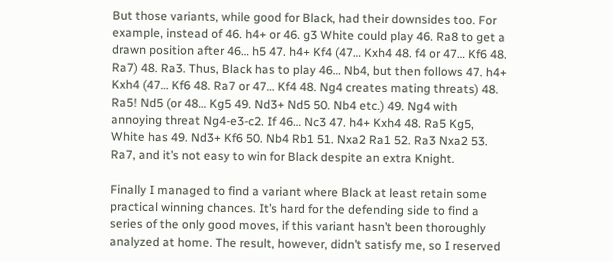But those variants, while good for Black, had their downsides too. For example, instead of 46. h4+ or 46. g3 White could play 46. Ra8 to get a drawn position after 46… h5 47. h4+ Kf4 (47… Kxh4 48. f4 or 47… Kf6 48. Ra7) 48. Ra3. Thus, Black has to play 46… Nb4, but then follows 47. h4+ Kxh4 (47… Kf6 48. Ra7 or 47… Kf4 48. Ng4 creates mating threats) 48. Ra5! Nd5 (or 48… Kg5 49. Nd3+ Nd5 50. Nb4 etc.) 49. Ng4 with annoying threat Ng4-e3-c2. If 46… Nc3 47. h4+ Kxh4 48. Ra5 Kg5, White has 49. Nd3+ Kf6 50. Nb4 Rb1 51. Nxa2 Ra1 52. Ra3 Nxa2 53. Ra7, and it’s not easy to win for Black despite an extra Knight.

Finally I managed to find a variant where Black at least retain some practical winning chances. It’s hard for the defending side to find a series of the only good moves, if this variant hasn’t been thoroughly analyzed at home. The result, however, didn’t satisfy me, so I reserved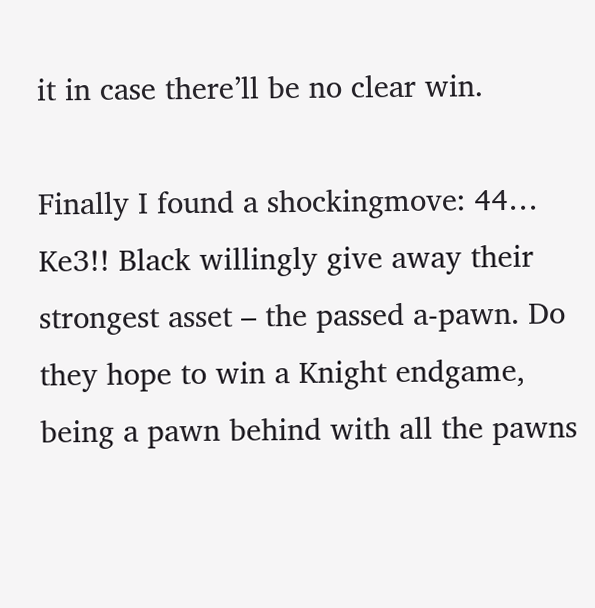it in case there’ll be no clear win.

Finally I found a shockingmove: 44… Ke3!! Black willingly give away their strongest asset – the passed a-pawn. Do they hope to win a Knight endgame, being a pawn behind with all the pawns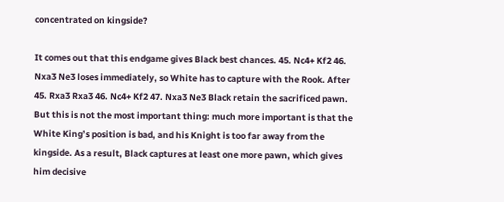concentrated on kingside?

It comes out that this endgame gives Black best chances. 45. Nc4+ Kf2 46. Nxa3 Ne3 loses immediately, so White has to capture with the Rook. After 45. Rxa3 Rxa3 46. Nc4+ Kf2 47. Nxa3 Ne3 Black retain the sacrificed pawn. But this is not the most important thing: much more important is that the White King’s position is bad, and his Knight is too far away from the kingside. As a result, Black captures at least one more pawn, which gives him decisive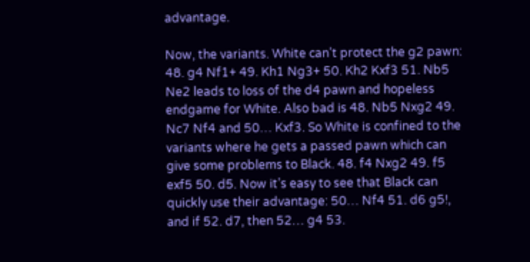advantage.

Now, the variants. White can’t protect the g2 pawn: 48. g4 Nf1+ 49. Kh1 Ng3+ 50. Kh2 Kxf3 51. Nb5 Ne2 leads to loss of the d4 pawn and hopeless endgame for White. Also bad is 48. Nb5 Nxg2 49. Nc7 Nf4 and 50… Kxf3. So White is confined to the variants where he gets a passed pawn which can give some problems to Black. 48. f4 Nxg2 49. f5 exf5 50. d5. Now it’s easy to see that Black can quickly use their advantage: 50… Nf4 51. d6 g5!, and if 52. d7, then 52… g4 53.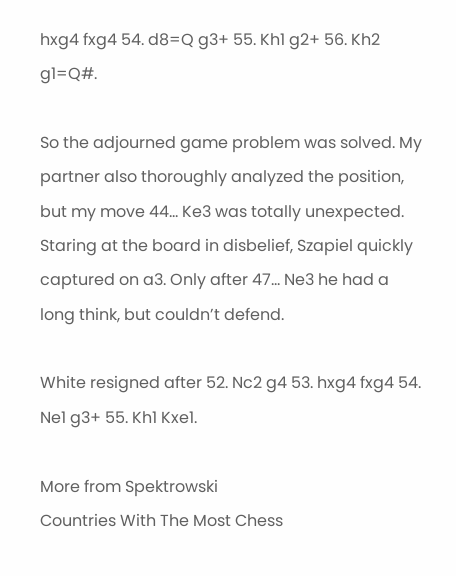hxg4 fxg4 54. d8=Q g3+ 55. Kh1 g2+ 56. Kh2 g1=Q#.

So the adjourned game problem was solved. My partner also thoroughly analyzed the position, but my move 44… Ke3 was totally unexpected. Staring at the board in disbelief, Szapiel quickly captured on a3. Only after 47… Ne3 he had a long think, but couldn’t defend.

White resigned after 52. Nc2 g4 53. hxg4 fxg4 54. Ne1 g3+ 55. Kh1 Kxe1.

More from Spektrowski
Countries With The Most Chess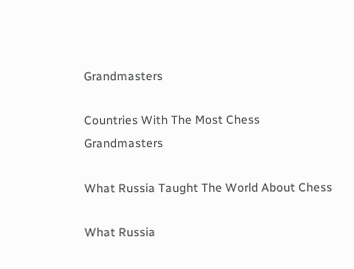Grandmasters

Countries With The Most Chess Grandmasters

What Russia Taught The World About Chess

What Russia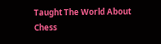Taught The World About Chess